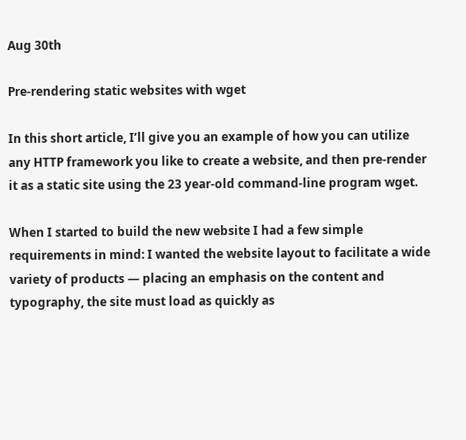Aug 30th

Pre-rendering static websites with wget

In this short article, I’ll give you an example of how you can utilize any HTTP framework you like to create a website, and then pre-render it as a static site using the 23 year-old command-line program wget.

When I started to build the new website I had a few simple requirements in mind: I wanted the website layout to facilitate a wide variety of products — placing an emphasis on the content and typography, the site must load as quickly as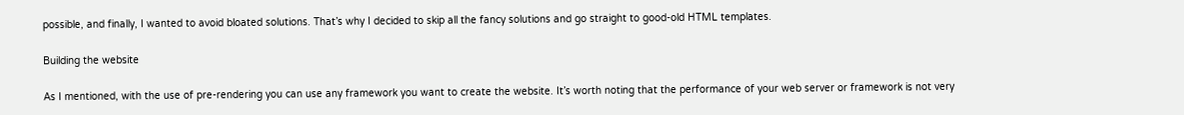possible, and finally, I wanted to avoid bloated solutions. That’s why I decided to skip all the fancy solutions and go straight to good-old HTML templates.

Building the website

As I mentioned, with the use of pre-rendering you can use any framework you want to create the website. It’s worth noting that the performance of your web server or framework is not very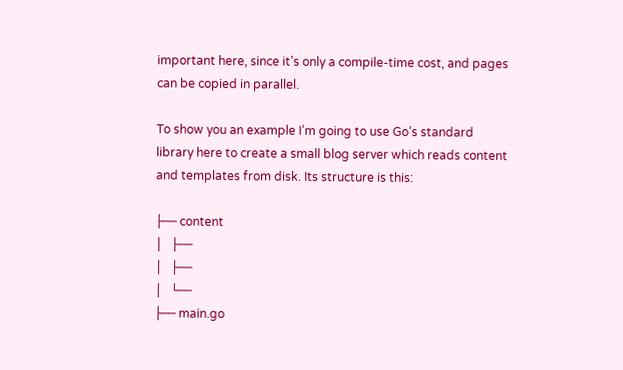important here, since it’s only a compile-time cost, and pages can be copied in parallel.

To show you an example I’m going to use Go’s standard library here to create a small blog server which reads content and templates from disk. Its structure is this:

├── content
│   ├──
│   ├──
│   └──
├── main.go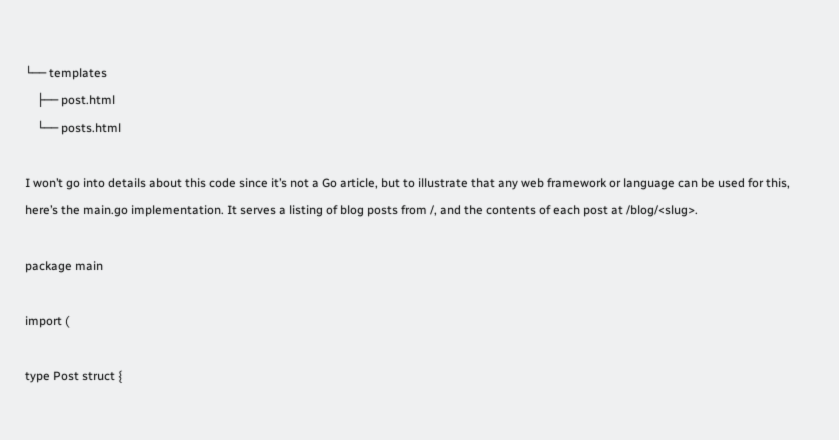└── templates
    ├── post.html
    └── posts.html

I won’t go into details about this code since it’s not a Go article, but to illustrate that any web framework or language can be used for this, here’s the main.go implementation. It serves a listing of blog posts from /, and the contents of each post at /blog/<slug>.

package main

import (

type Post struct {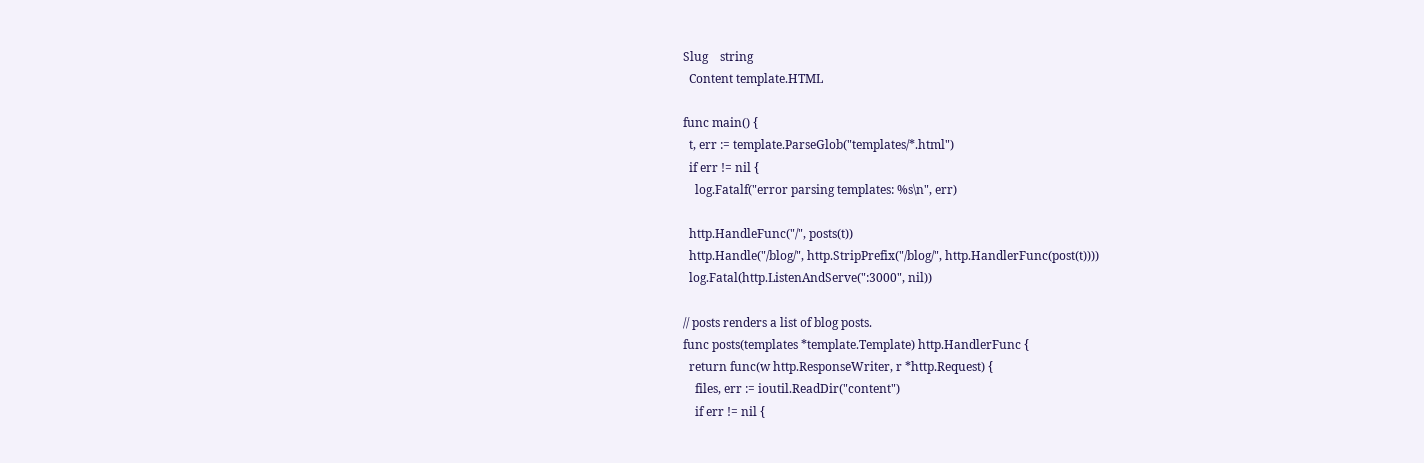Slug    string
  Content template.HTML

func main() {
  t, err := template.ParseGlob("templates/*.html")
  if err != nil {
    log.Fatalf("error parsing templates: %s\n", err)

  http.HandleFunc("/", posts(t))
  http.Handle("/blog/", http.StripPrefix("/blog/", http.HandlerFunc(post(t))))
  log.Fatal(http.ListenAndServe(":3000", nil))

// posts renders a list of blog posts.
func posts(templates *template.Template) http.HandlerFunc {
  return func(w http.ResponseWriter, r *http.Request) {
    files, err := ioutil.ReadDir("content")
    if err != nil {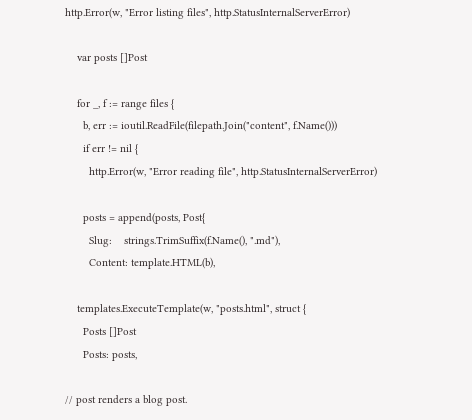http.Error(w, "Error listing files", http.StatusInternalServerError)

    var posts []Post

    for _, f := range files {
      b, err := ioutil.ReadFile(filepath.Join("content", f.Name()))
      if err != nil {
        http.Error(w, "Error reading file", http.StatusInternalServerError)

      posts = append(posts, Post{
        Slug:    strings.TrimSuffix(f.Name(), ".md"),
        Content: template.HTML(b),

    templates.ExecuteTemplate(w, "posts.html", struct {
      Posts []Post
      Posts: posts,

// post renders a blog post.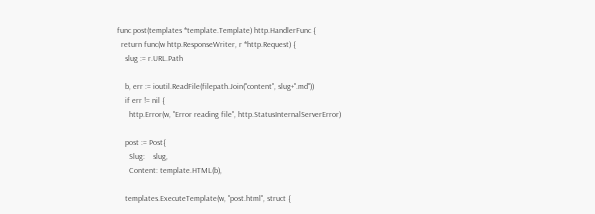func post(templates *template.Template) http.HandlerFunc {
  return func(w http.ResponseWriter, r *http.Request) {
    slug := r.URL.Path

    b, err := ioutil.ReadFile(filepath.Join("content", slug+".md"))
    if err != nil {
      http.Error(w, "Error reading file", http.StatusInternalServerError)

    post := Post{
      Slug:    slug,
      Content: template.HTML(b),

    templates.ExecuteTemplate(w, "post.html", struct {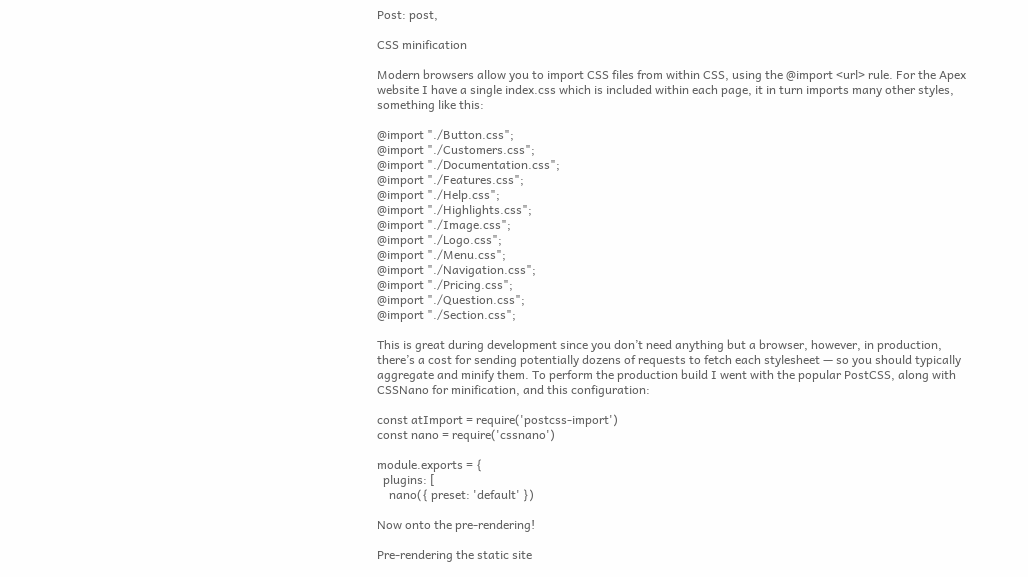Post: post,

CSS minification

Modern browsers allow you to import CSS files from within CSS, using the @import <url> rule. For the Apex website I have a single index.css which is included within each page, it in turn imports many other styles, something like this:

@import "./Button.css";
@import "./Customers.css";
@import "./Documentation.css";
@import "./Features.css";
@import "./Help.css";
@import "./Highlights.css";
@import "./Image.css";
@import "./Logo.css";
@import "./Menu.css";
@import "./Navigation.css";
@import "./Pricing.css";
@import "./Question.css";
@import "./Section.css";

This is great during development since you don’t need anything but a browser, however, in production, there’s a cost for sending potentially dozens of requests to fetch each stylesheet — so you should typically aggregate and minify them. To perform the production build I went with the popular PostCSS, along with CSSNano for minification, and this configuration:

const atImport = require('postcss-import')
const nano = require('cssnano')

module.exports = {
  plugins: [
    nano({ preset: 'default' })

Now onto the pre-rendering!

Pre-rendering the static site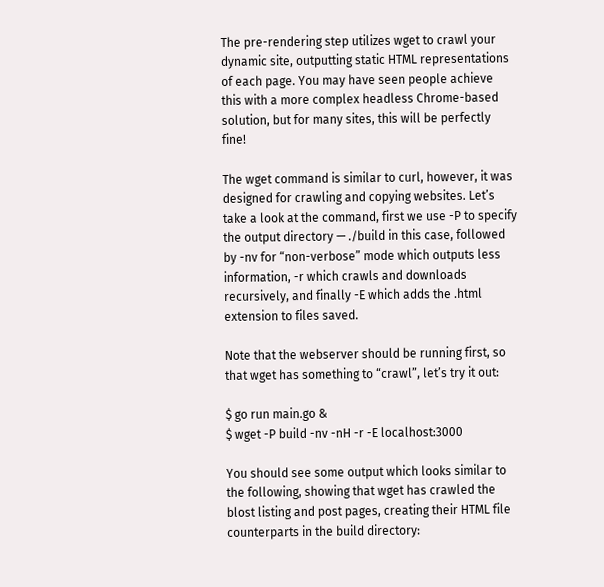The pre-rendering step utilizes wget to crawl your dynamic site, outputting static HTML representations of each page. You may have seen people achieve this with a more complex headless Chrome-based solution, but for many sites, this will be perfectly fine!

The wget command is similar to curl, however, it was designed for crawling and copying websites. Let’s take a look at the command, first we use -P to specify the output directory — ./build in this case, followed by -nv for “non-verbose” mode which outputs less information, -r which crawls and downloads recursively, and finally -E which adds the .html extension to files saved.

Note that the webserver should be running first, so that wget has something to “crawl”, let’s try it out:

$ go run main.go &
$ wget -P build -nv -nH -r -E localhost:3000

You should see some output which looks similar to the following, showing that wget has crawled the blost listing and post pages, creating their HTML file counterparts in the build directory: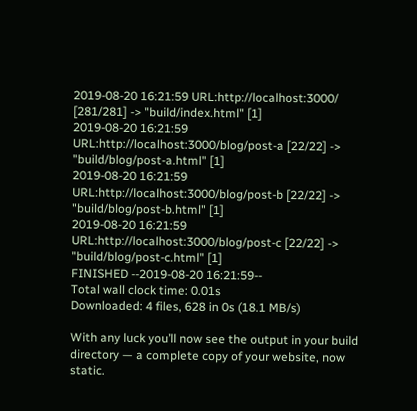2019-08-20 16:21:59 URL:http://localhost:3000/ [281/281] -> "build/index.html" [1]
2019-08-20 16:21:59 URL:http://localhost:3000/blog/post-a [22/22] -> "build/blog/post-a.html" [1]
2019-08-20 16:21:59 URL:http://localhost:3000/blog/post-b [22/22] -> "build/blog/post-b.html" [1]
2019-08-20 16:21:59 URL:http://localhost:3000/blog/post-c [22/22] -> "build/blog/post-c.html" [1]
FINISHED --2019-08-20 16:21:59--
Total wall clock time: 0.01s
Downloaded: 4 files, 628 in 0s (18.1 MB/s)

With any luck you’ll now see the output in your build directory — a complete copy of your website, now static.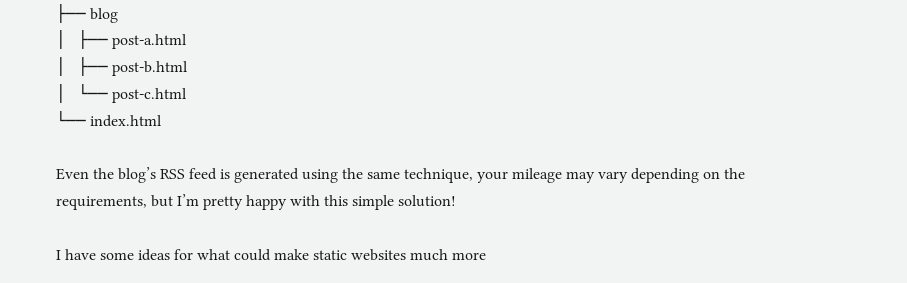├── blog
│   ├── post-a.html
│   ├── post-b.html
│   └── post-c.html
└── index.html

Even the blog’s RSS feed is generated using the same technique, your mileage may vary depending on the requirements, but I’m pretty happy with this simple solution!

I have some ideas for what could make static websites much more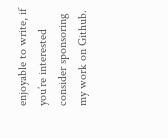enjoyable to write, if you’re interested consider sponsoring my work on Github.